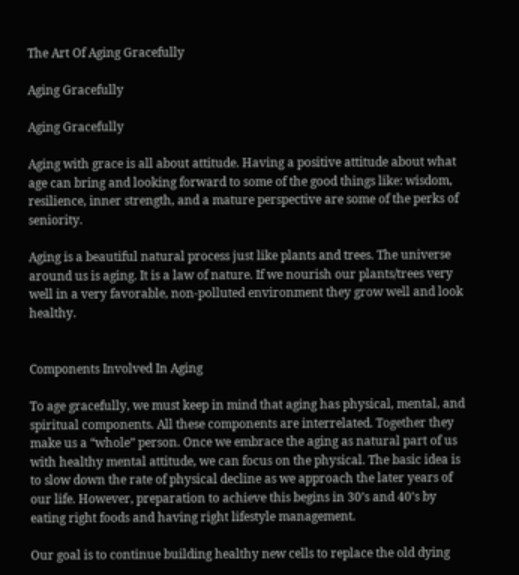The Art Of Aging Gracefully

Aging Gracefully

Aging Gracefully

Aging with grace is all about attitude. Having a positive attitude about what age can bring and looking forward to some of the good things like: wisdom, resilience, inner strength, and a mature perspective are some of the perks of seniority.

Aging is a beautiful natural process just like plants and trees. The universe around us is aging. It is a law of nature. If we nourish our plants/trees very well in a very favorable, non-polluted environment they grow well and look healthy.


Components Involved In Aging

To age gracefully, we must keep in mind that aging has physical, mental, and spiritual components. All these components are interrelated. Together they make us a “whole” person. Once we embrace the aging as natural part of us with healthy mental attitude, we can focus on the physical. The basic idea is to slow down the rate of physical decline as we approach the later years of our life. However, preparation to achieve this begins in 30’s and 40’s by eating right foods and having right lifestyle management.

Our goal is to continue building healthy new cells to replace the old dying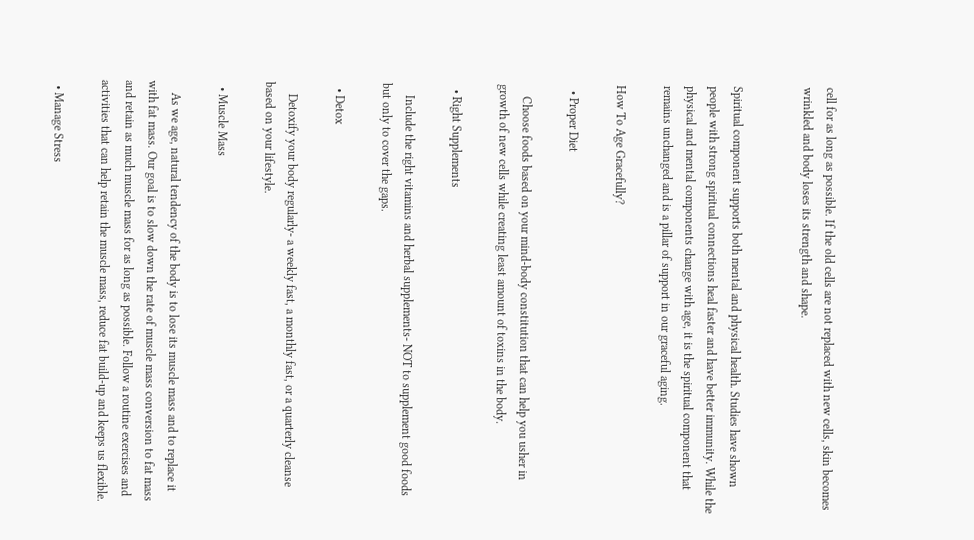cell for as long as possible. If the old cells are not replaced with new cells, skin becomes wrinkled and body loses its strength and shape.


Spiritual component supports both mental and physical health. Studies have shown people with strong spiritual connections heal faster and have better immunity. While the physical and mental components change with age, it is the spiritual component that remains unchanged and is a pillar of support in our graceful aging.

How To Age Gracefully?

  • Proper Diet

    Choose foods based on your mind-body constitution that can help you usher in growth of new cells while creating least amount of toxins in the body.

  • Right Supplements

    Include the right vitamins and herbal supplements- NOT to supplement good foods but only to cover the gaps.

  • Detox

    Detoxify your body regularly- a weekly fast, a monthly fast, or a quarterly cleanse based on your lifestyle.

  • Muscle Mass

    As we age, natural tendency of the body is to lose its muscle mass and to replace it with fat mass. Our goal is to slow down the rate of muscle mass conversion to fat mass and retain as much muscle mass for as long as possible. Follow a routine exercises and activities that can help retain the muscle mass, reduce fat build-up and keeps us flexible.

  • Manage Stress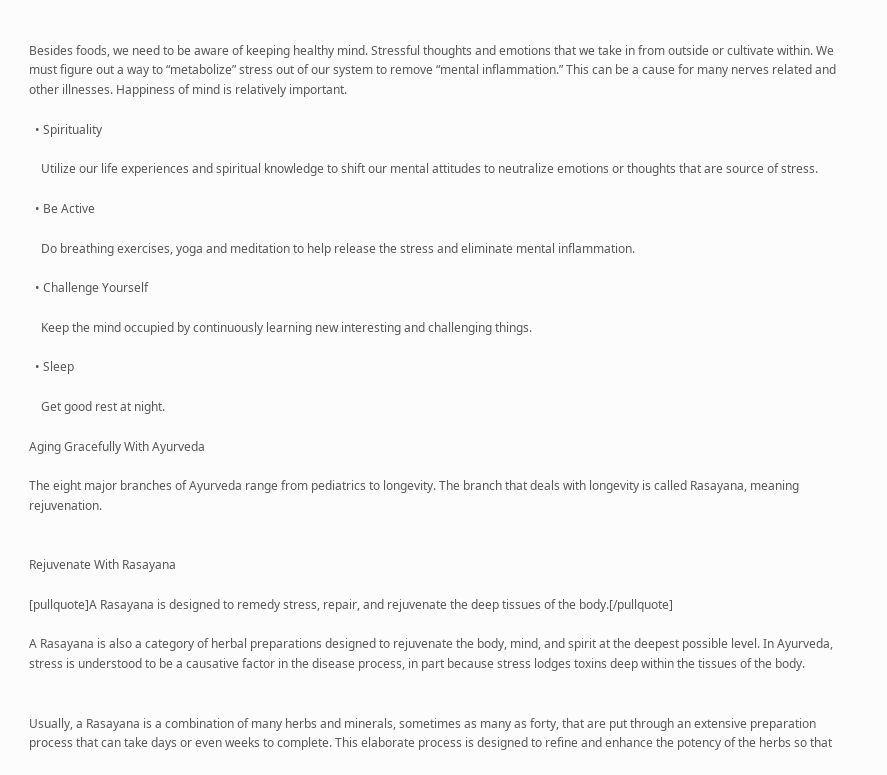Besides foods, we need to be aware of keeping healthy mind. Stressful thoughts and emotions that we take in from outside or cultivate within. We must figure out a way to “metabolize” stress out of our system to remove “mental inflammation.” This can be a cause for many nerves related and other illnesses. Happiness of mind is relatively important.

  • Spirituality

    Utilize our life experiences and spiritual knowledge to shift our mental attitudes to neutralize emotions or thoughts that are source of stress.

  • Be Active

    Do breathing exercises, yoga and meditation to help release the stress and eliminate mental inflammation.

  • Challenge Yourself

    Keep the mind occupied by continuously learning new interesting and challenging things.

  • Sleep

    Get good rest at night.

Aging Gracefully With Ayurveda

The eight major branches of Ayurveda range from pediatrics to longevity. The branch that deals with longevity is called Rasayana, meaning rejuvenation.


Rejuvenate With Rasayana

[pullquote]A Rasayana is designed to remedy stress, repair, and rejuvenate the deep tissues of the body.[/pullquote]

A Rasayana is also a category of herbal preparations designed to rejuvenate the body, mind, and spirit at the deepest possible level. In Ayurveda, stress is understood to be a causative factor in the disease process, in part because stress lodges toxins deep within the tissues of the body.


Usually, a Rasayana is a combination of many herbs and minerals, sometimes as many as forty, that are put through an extensive preparation process that can take days or even weeks to complete. This elaborate process is designed to refine and enhance the potency of the herbs so that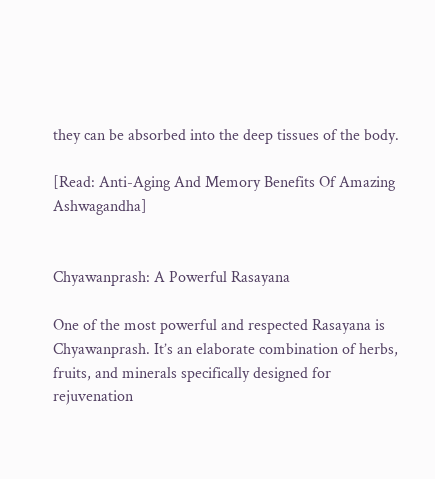they can be absorbed into the deep tissues of the body.

[Read: Anti-Aging And Memory Benefits Of Amazing Ashwagandha]


Chyawanprash: A Powerful Rasayana

One of the most powerful and respected Rasayana is Chyawanprash. It’s an elaborate combination of herbs, fruits, and minerals specifically designed for rejuvenation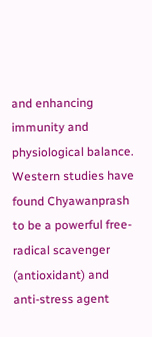and enhancing immunity and physiological balance. Western studies have found Chyawanprash to be a powerful free-radical scavenger (antioxidant) and anti-stress agent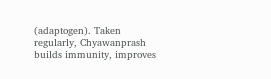(adaptogen). Taken regularly, Chyawanprash builds immunity, improves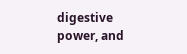digestive power, and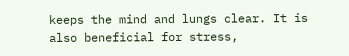keeps the mind and lungs clear. It is also beneficial for stress,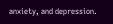anxiety, and depression.